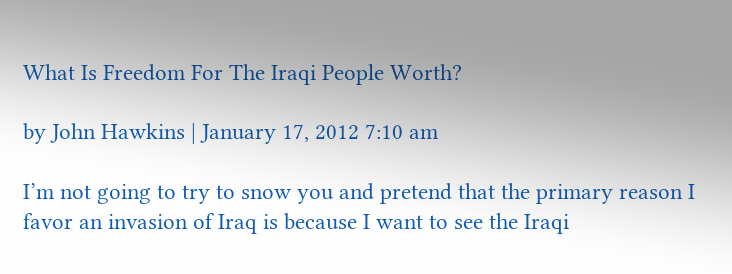What Is Freedom For The Iraqi People Worth?

by John Hawkins | January 17, 2012 7:10 am

I’m not going to try to snow you and pretend that the primary reason I favor an invasion of Iraq is because I want to see the Iraqi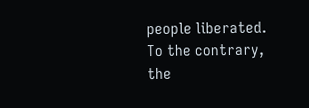people liberated. To the contrary, the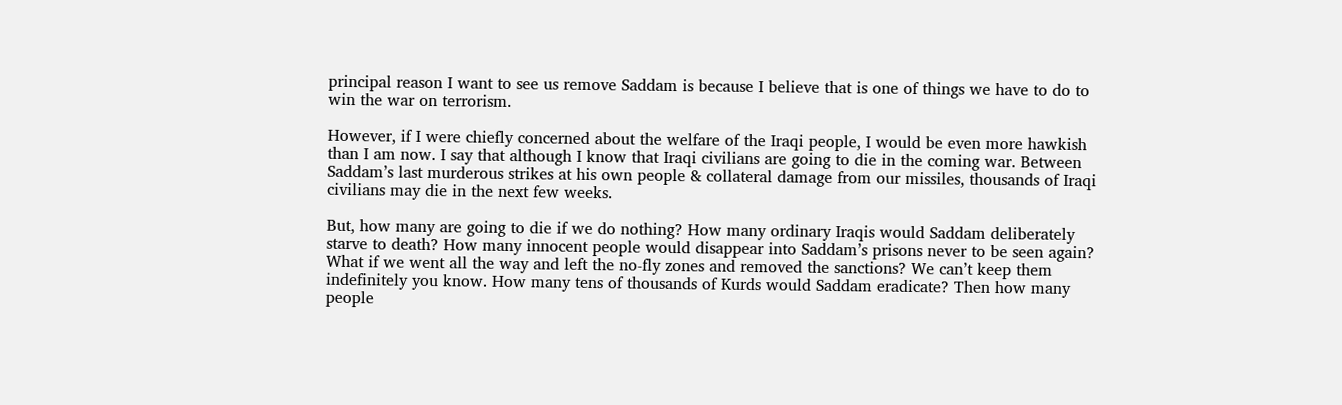principal reason I want to see us remove Saddam is because I believe that is one of things we have to do to win the war on terrorism.

However, if I were chiefly concerned about the welfare of the Iraqi people, I would be even more hawkish than I am now. I say that although I know that Iraqi civilians are going to die in the coming war. Between Saddam’s last murderous strikes at his own people & collateral damage from our missiles, thousands of Iraqi civilians may die in the next few weeks.

But, how many are going to die if we do nothing? How many ordinary Iraqis would Saddam deliberately starve to death? How many innocent people would disappear into Saddam’s prisons never to be seen again? What if we went all the way and left the no-fly zones and removed the sanctions? We can’t keep them indefinitely you know. How many tens of thousands of Kurds would Saddam eradicate? Then how many people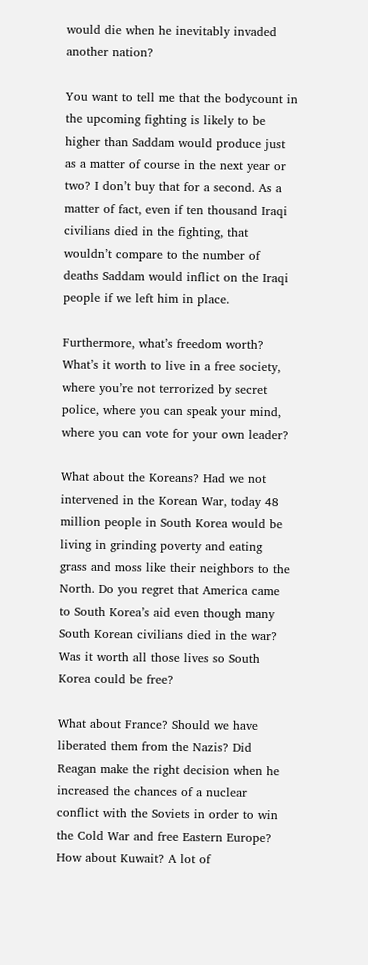would die when he inevitably invaded another nation?

You want to tell me that the bodycount in the upcoming fighting is likely to be higher than Saddam would produce just as a matter of course in the next year or two? I don’t buy that for a second. As a matter of fact, even if ten thousand Iraqi civilians died in the fighting, that wouldn’t compare to the number of deaths Saddam would inflict on the Iraqi people if we left him in place.

Furthermore, what’s freedom worth? What’s it worth to live in a free society, where you’re not terrorized by secret police, where you can speak your mind, where you can vote for your own leader?

What about the Koreans? Had we not intervened in the Korean War, today 48 million people in South Korea would be living in grinding poverty and eating grass and moss like their neighbors to the North. Do you regret that America came to South Korea’s aid even though many South Korean civilians died in the war? Was it worth all those lives so South Korea could be free?

What about France? Should we have liberated them from the Nazis? Did Reagan make the right decision when he increased the chances of a nuclear conflict with the Soviets in order to win the Cold War and free Eastern Europe? How about Kuwait? A lot of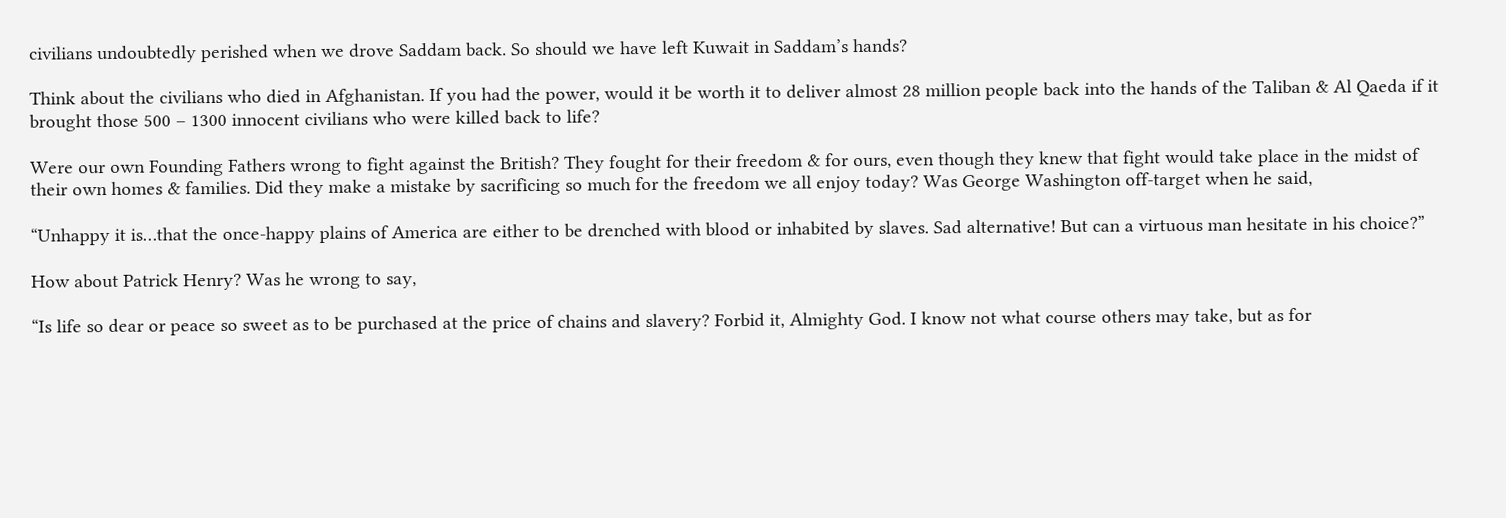civilians undoubtedly perished when we drove Saddam back. So should we have left Kuwait in Saddam’s hands?

Think about the civilians who died in Afghanistan. If you had the power, would it be worth it to deliver almost 28 million people back into the hands of the Taliban & Al Qaeda if it brought those 500 – 1300 innocent civilians who were killed back to life?

Were our own Founding Fathers wrong to fight against the British? They fought for their freedom & for ours, even though they knew that fight would take place in the midst of their own homes & families. Did they make a mistake by sacrificing so much for the freedom we all enjoy today? Was George Washington off-target when he said,

“Unhappy it is…that the once-happy plains of America are either to be drenched with blood or inhabited by slaves. Sad alternative! But can a virtuous man hesitate in his choice?”

How about Patrick Henry? Was he wrong to say,

“Is life so dear or peace so sweet as to be purchased at the price of chains and slavery? Forbid it, Almighty God. I know not what course others may take, but as for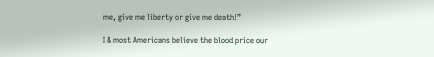me, give me liberty or give me death!”

I & most Americans believe the blood price our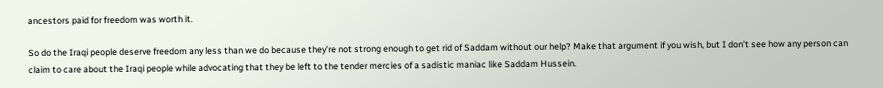ancestors paid for freedom was worth it.

So do the Iraqi people deserve freedom any less than we do because they’re not strong enough to get rid of Saddam without our help? Make that argument if you wish, but I don’t see how any person can claim to care about the Iraqi people while advocating that they be left to the tender mercies of a sadistic maniac like Saddam Hussein.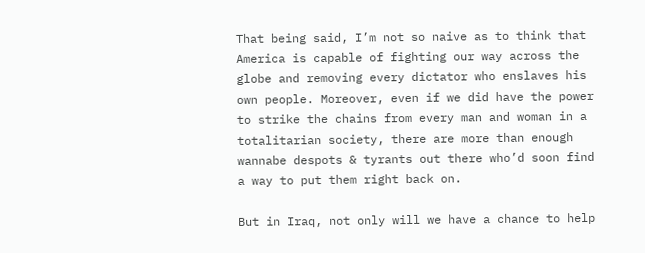That being said, I’m not so naive as to think that America is capable of fighting our way across the globe and removing every dictator who enslaves his own people. Moreover, even if we did have the power to strike the chains from every man and woman in a totalitarian society, there are more than enough wannabe despots & tyrants out there who’d soon find a way to put them right back on.

But in Iraq, not only will we have a chance to help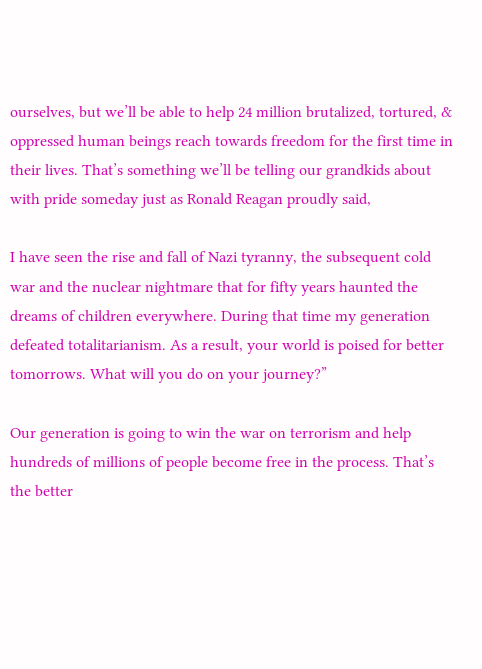ourselves, but we’ll be able to help 24 million brutalized, tortured, & oppressed human beings reach towards freedom for the first time in their lives. That’s something we’ll be telling our grandkids about with pride someday just as Ronald Reagan proudly said,

I have seen the rise and fall of Nazi tyranny, the subsequent cold war and the nuclear nightmare that for fifty years haunted the dreams of children everywhere. During that time my generation defeated totalitarianism. As a result, your world is poised for better tomorrows. What will you do on your journey?”

Our generation is going to win the war on terrorism and help hundreds of millions of people become free in the process. That’s the better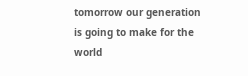tomorrow our generation is going to make for the world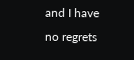and I have no regrets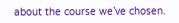about the course we’ve chosen.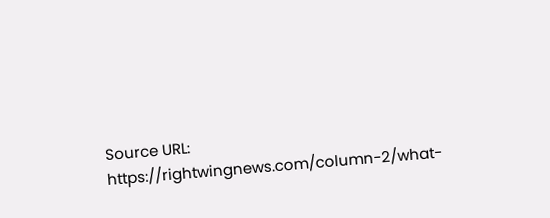Source URL: https://rightwingnews.com/column-2/what-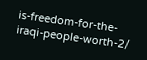is-freedom-for-the-iraqi-people-worth-2/